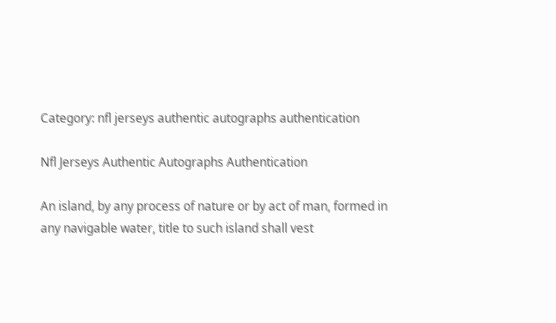Category: nfl jerseys authentic autographs authentication

Nfl Jerseys Authentic Autographs Authentication

An island, by any process of nature or by act of man, formed in any navigable water, title to such island shall vest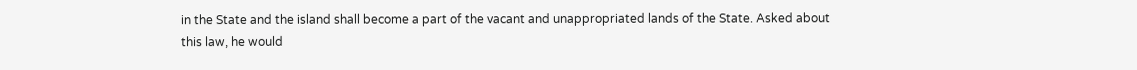in the State and the island shall become a part of the vacant and unappropriated lands of the State. Asked about this law, he would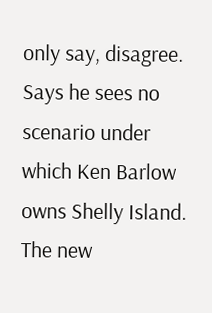only say, disagree. Says he sees no scenario under which Ken Barlow owns Shelly Island. The new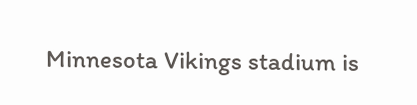Minnesota Vikings stadium is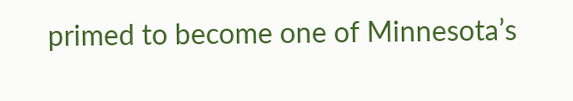primed to become one of Minnesota’s